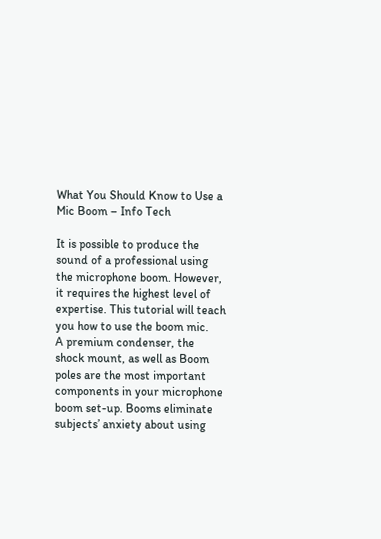What You Should Know to Use a Mic Boom – Info Tech

It is possible to produce the sound of a professional using the microphone boom. However, it requires the highest level of expertise. This tutorial will teach you how to use the boom mic.
A premium condenser, the shock mount, as well as Boom poles are the most important components in your microphone boom set-up. Booms eliminate subjects’ anxiety about using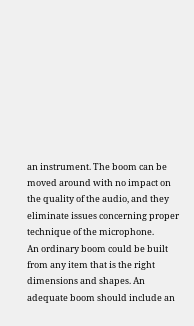an instrument. The boom can be moved around with no impact on the quality of the audio, and they eliminate issues concerning proper technique of the microphone.
An ordinary boom could be built from any item that is the right dimensions and shapes. An adequate boom should include an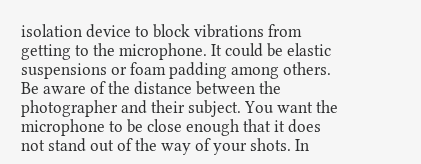isolation device to block vibrations from getting to the microphone. It could be elastic suspensions or foam padding among others.
Be aware of the distance between the photographer and their subject. You want the microphone to be close enough that it does not stand out of the way of your shots. In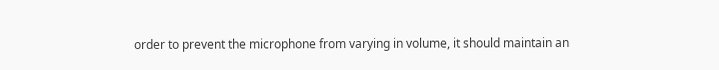order to prevent the microphone from varying in volume, it should maintain an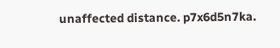unaffected distance. p7x6d5n7ka.